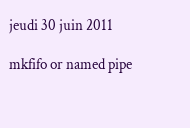jeudi 30 juin 2011

mkfifo or named pipe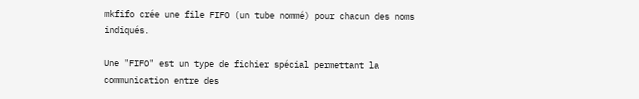mkfifo crée une file FIFO (un tube nommé) pour chacun des noms indiqués.

Une "FIFO" est un type de fichier spécial permettant la communication entre des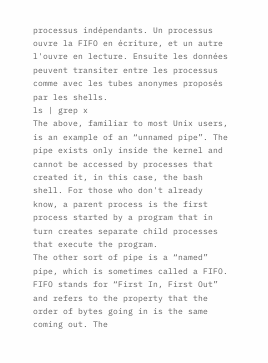processus indépendants. Un processus ouvre la FIFO en écriture, et un autre l'ouvre en lecture. Ensuite les données peuvent transiter entre les processus comme avec les tubes anonymes proposés par les shells.
ls | grep x
The above, familiar to most Unix users, is an example of an “unnamed pipe”. The pipe exists only inside the kernel and cannot be accessed by processes that created it, in this case, the bash shell. For those who don't already know, a parent process is the first process started by a program that in turn creates separate child processes that execute the program.
The other sort of pipe is a “named” pipe, which is sometimes called a FIFO. FIFO stands for “First In, First Out” and refers to the property that the order of bytes going in is the same coming out. The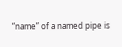“name” of a named pipe is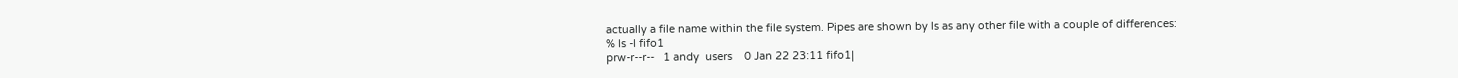actually a file name within the file system. Pipes are shown by ls as any other file with a couple of differences:
% ls -l fifo1
prw-r--r--   1 andy  users    0 Jan 22 23:11 fifo1|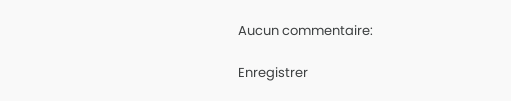Aucun commentaire:

Enregistrer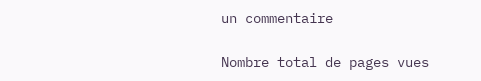un commentaire

Nombre total de pages vues